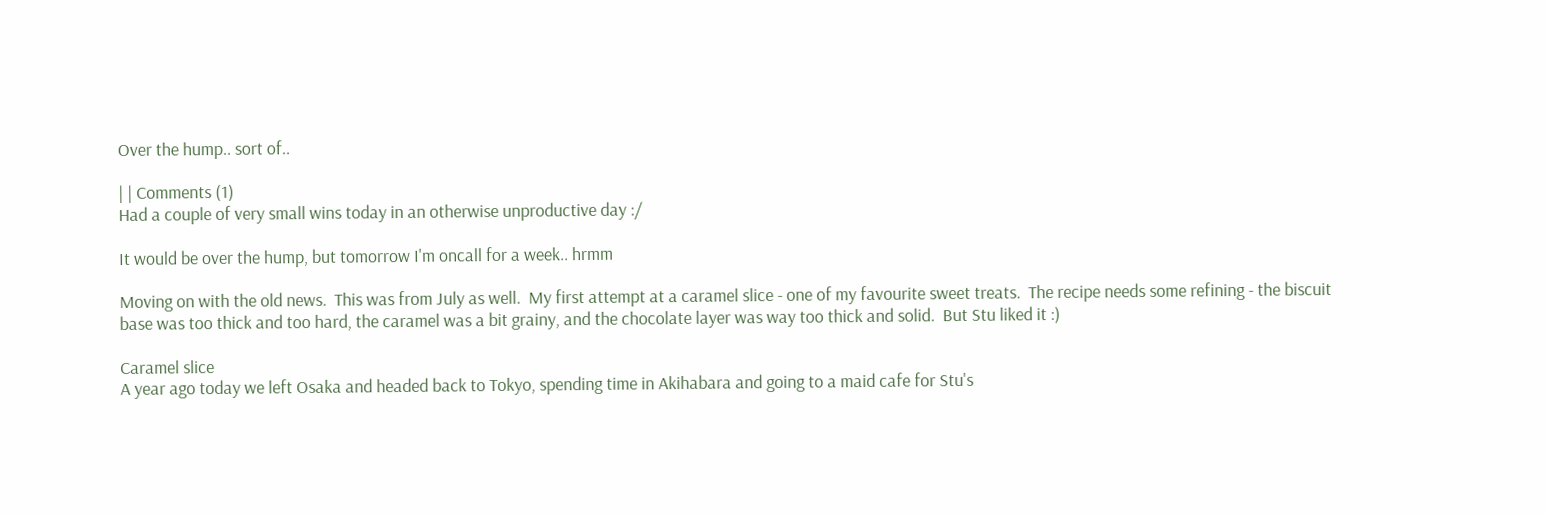Over the hump.. sort of..

| | Comments (1)
Had a couple of very small wins today in an otherwise unproductive day :/

It would be over the hump, but tomorrow I'm oncall for a week.. hrmm

Moving on with the old news.  This was from July as well.  My first attempt at a caramel slice - one of my favourite sweet treats.  The recipe needs some refining - the biscuit base was too thick and too hard, the caramel was a bit grainy, and the chocolate layer was way too thick and solid.  But Stu liked it :)

Caramel slice
A year ago today we left Osaka and headed back to Tokyo, spending time in Akihabara and going to a maid cafe for Stu's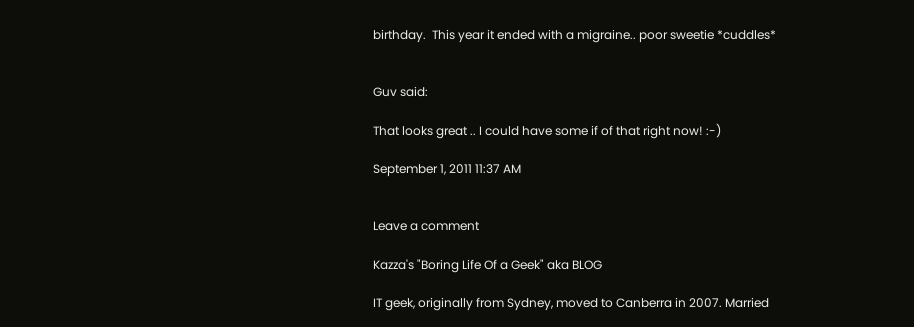birthday.  This year it ended with a migraine.. poor sweetie *cuddles*


Guv said:

That looks great .. I could have some if of that right now! :-)

September 1, 2011 11:37 AM


Leave a comment

Kazza's "Boring Life Of a Geek" aka BLOG

IT geek, originally from Sydney, moved to Canberra in 2007. Married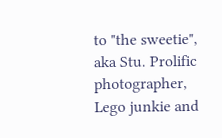to "the sweetie", aka Stu. Prolific photographer, Lego junkie and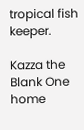tropical fish keeper.

Kazza the Blank One home